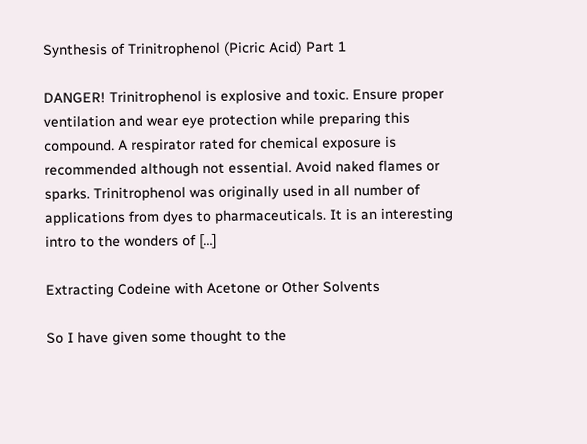Synthesis of Trinitrophenol (Picric Acid) Part 1

DANGER! Trinitrophenol is explosive and toxic. Ensure proper ventilation and wear eye protection while preparing this compound. A respirator rated for chemical exposure is recommended although not essential. Avoid naked flames or sparks. Trinitrophenol was originally used in all number of applications from dyes to pharmaceuticals. It is an interesting intro to the wonders of […]

Extracting Codeine with Acetone or Other Solvents

So I have given some thought to the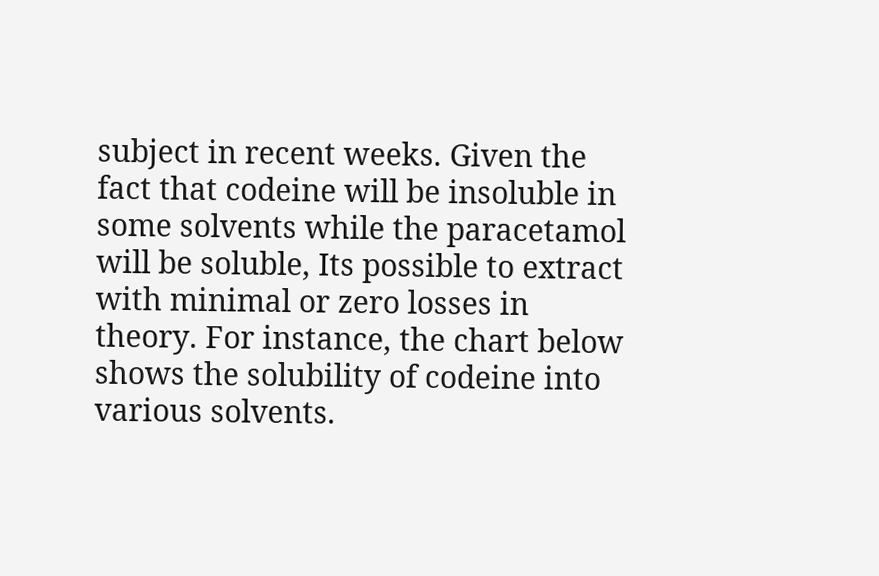subject in recent weeks. Given the fact that codeine will be insoluble in some solvents while the paracetamol will be soluble, Its possible to extract with minimal or zero losses in theory. For instance, the chart below shows the solubility of codeine into various solvents.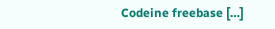Codeine freebase […]